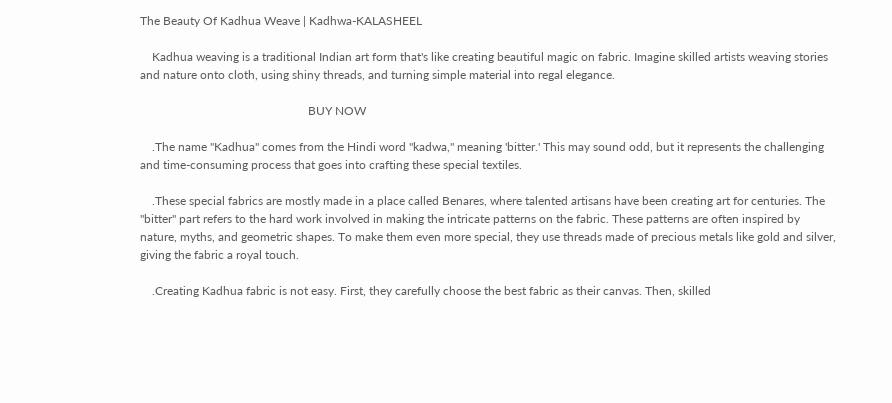The Beauty Of Kadhua Weave | Kadhwa-KALASHEEL

    Kadhua weaving is a traditional Indian art form that's like creating beautiful magic on fabric. Imagine skilled artists weaving stories and nature onto cloth, using shiny threads, and turning simple material into regal elegance.

                                                        BUY NOW

    .The name "Kadhua" comes from the Hindi word "kadwa," meaning 'bitter.' This may sound odd, but it represents the challenging and time-consuming process that goes into crafting these special textiles.

    .These special fabrics are mostly made in a place called Benares, where talented artisans have been creating art for centuries. The "bitter" part refers to the hard work involved in making the intricate patterns on the fabric. These patterns are often inspired by nature, myths, and geometric shapes. To make them even more special, they use threads made of precious metals like gold and silver, giving the fabric a royal touch.

    .Creating Kadhua fabric is not easy. First, they carefully choose the best fabric as their canvas. Then, skilled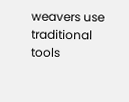weavers use traditional tools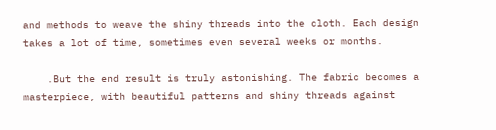and methods to weave the shiny threads into the cloth. Each design takes a lot of time, sometimes even several weeks or months.

    .But the end result is truly astonishing. The fabric becomes a masterpiece, with beautiful patterns and shiny threads against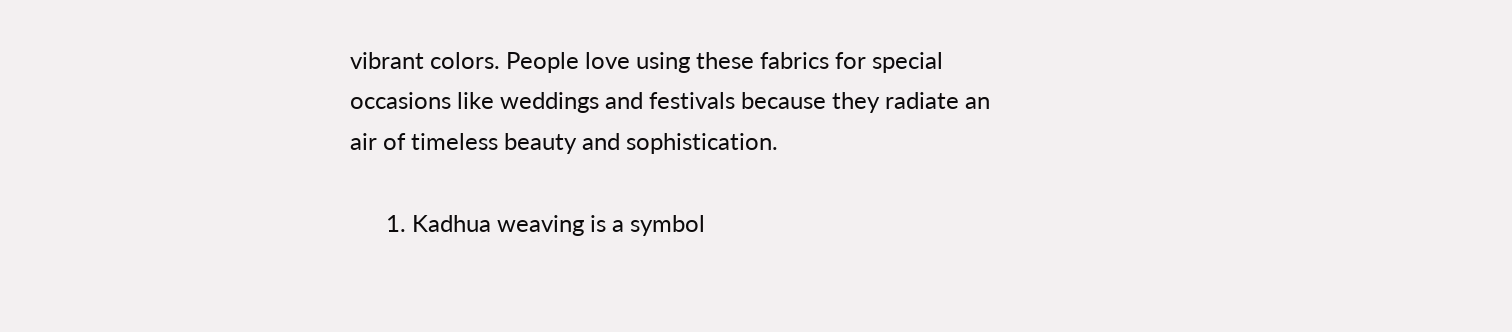vibrant colors. People love using these fabrics for special occasions like weddings and festivals because they radiate an air of timeless beauty and sophistication.

      1. Kadhua weaving is a symbol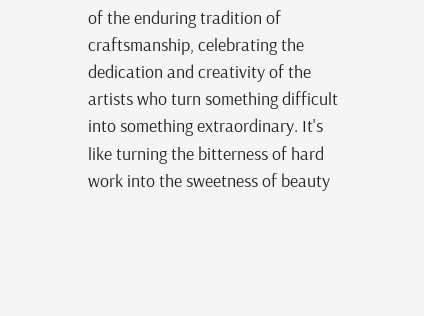of the enduring tradition of craftsmanship, celebrating the dedication and creativity of the artists who turn something difficult into something extraordinary. It's like turning the bitterness of hard work into the sweetness of beauty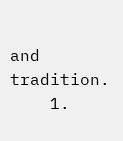and tradition.
    1.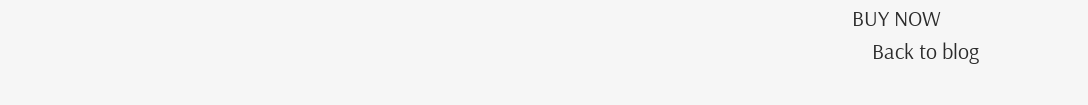BUY NOW
    Back to blog